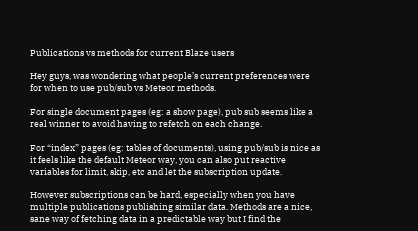Publications vs methods for current Blaze users

Hey guys, was wondering what people’s current preferences were for when to use pub/sub vs Meteor methods.

For single document pages (eg: a show page), pub sub seems like a real winner to avoid having to refetch on each change.

For “index” pages (eg: tables of documents), using pub/sub is nice as it feels like the default Meteor way, you can also put reactive variables for limit, skip, etc and let the subscription update.

However subscriptions can be hard, especially when you have multiple publications publishing similar data. Methods are a nice, sane way of fetching data in a predictable way but I find the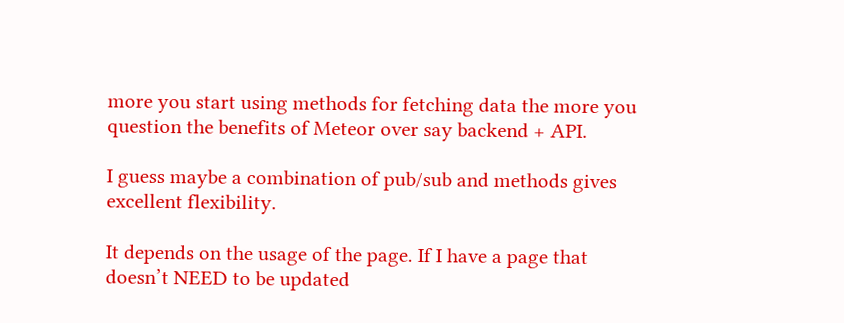more you start using methods for fetching data the more you question the benefits of Meteor over say backend + API.

I guess maybe a combination of pub/sub and methods gives excellent flexibility.

It depends on the usage of the page. If I have a page that doesn’t NEED to be updated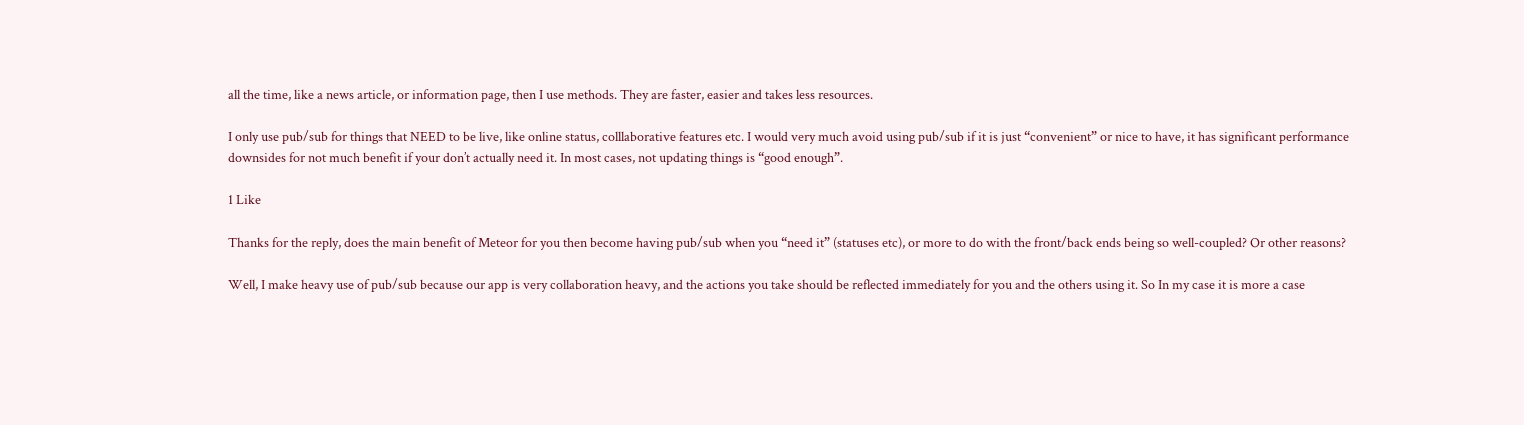all the time, like a news article, or information page, then I use methods. They are faster, easier and takes less resources.

I only use pub/sub for things that NEED to be live, like online status, colllaborative features etc. I would very much avoid using pub/sub if it is just “convenient” or nice to have, it has significant performance downsides for not much benefit if your don’t actually need it. In most cases, not updating things is “good enough”.

1 Like

Thanks for the reply, does the main benefit of Meteor for you then become having pub/sub when you “need it” (statuses etc), or more to do with the front/back ends being so well-coupled? Or other reasons?

Well, I make heavy use of pub/sub because our app is very collaboration heavy, and the actions you take should be reflected immediately for you and the others using it. So In my case it is more a case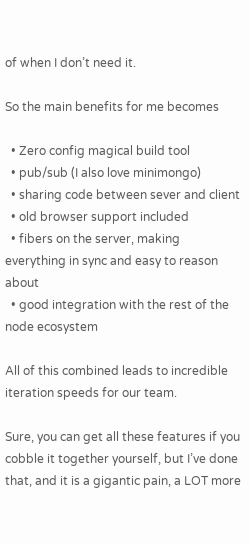of when I don’t need it.

So the main benefits for me becomes

  • Zero config magical build tool
  • pub/sub (I also love minimongo)
  • sharing code between sever and client
  • old browser support included
  • fibers on the server, making everything in sync and easy to reason about
  • good integration with the rest of the node ecosystem

All of this combined leads to incredible iteration speeds for our team.

Sure, you can get all these features if you cobble it together yourself, but I’ve done that, and it is a gigantic pain, a LOT more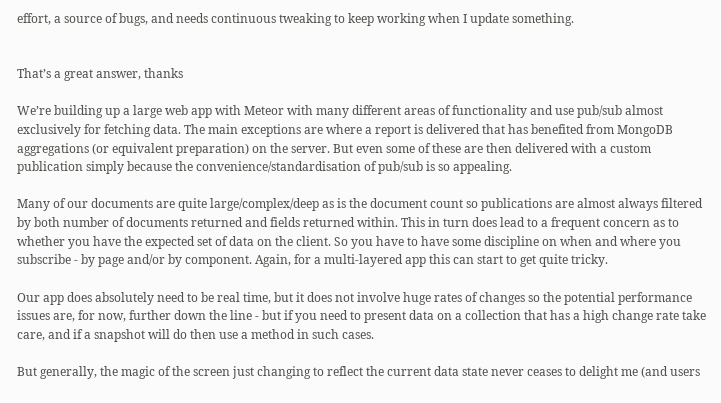effort, a source of bugs, and needs continuous tweaking to keep working when I update something.


That’s a great answer, thanks

We’re building up a large web app with Meteor with many different areas of functionality and use pub/sub almost exclusively for fetching data. The main exceptions are where a report is delivered that has benefited from MongoDB aggregations (or equivalent preparation) on the server. But even some of these are then delivered with a custom publication simply because the convenience/standardisation of pub/sub is so appealing.

Many of our documents are quite large/complex/deep as is the document count so publications are almost always filtered by both number of documents returned and fields returned within. This in turn does lead to a frequent concern as to whether you have the expected set of data on the client. So you have to have some discipline on when and where you subscribe - by page and/or by component. Again, for a multi-layered app this can start to get quite tricky.

Our app does absolutely need to be real time, but it does not involve huge rates of changes so the potential performance issues are, for now, further down the line - but if you need to present data on a collection that has a high change rate take care, and if a snapshot will do then use a method in such cases.

But generally, the magic of the screen just changing to reflect the current data state never ceases to delight me (and users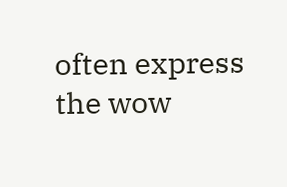often express the wow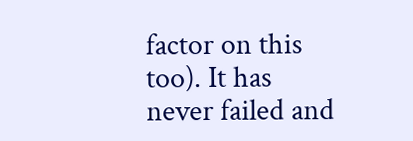factor on this too). It has never failed and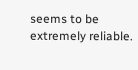seems to be extremely reliable.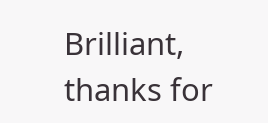Brilliant, thanks for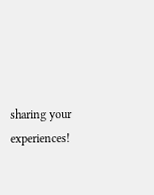sharing your experiences!